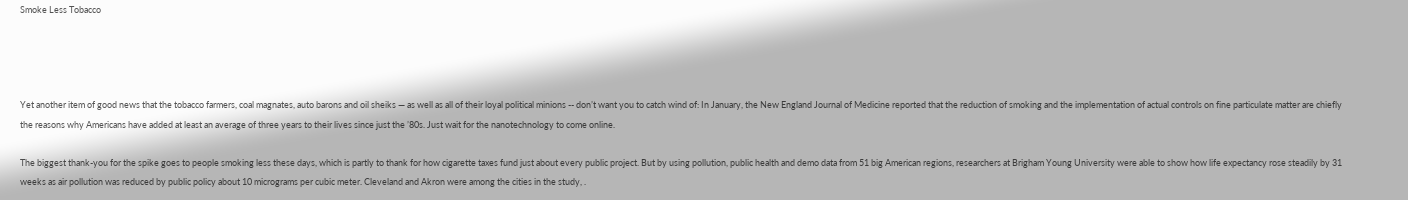Smoke Less Tobacco




Yet another item of good news that the tobacco farmers, coal magnates, auto barons and oil sheiks — as well as all of their loyal political minions -- don’t want you to catch wind of: In January, the New England Journal of Medicine reported that the reduction of smoking and the implementation of actual controls on fine particulate matter are chiefly the reasons why Americans have added at least an average of three years to their lives since just the ’80s. Just wait for the nanotechnology to come online.

The biggest thank-you for the spike goes to people smoking less these days, which is partly to thank for how cigarette taxes fund just about every public project. But by using pollution, public health and demo data from 51 big American regions, researchers at Brigham Young University were able to show how life expectancy rose steadily by 31 weeks as air pollution was reduced by public policy about 10 micrograms per cubic meter. Cleveland and Akron were among the cities in the study, .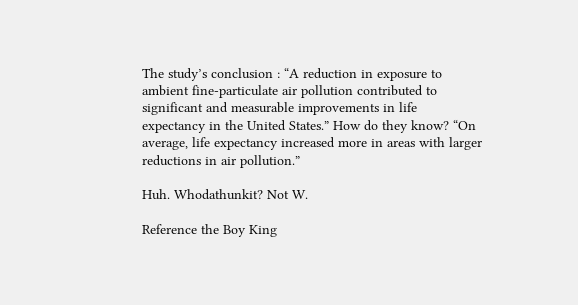The study’s conclusion : “A reduction in exposure to ambient fine-particulate air pollution contributed to significant and measurable improvements in life expectancy in the United States.” How do they know? “On average, life expectancy increased more in areas with larger reductions in air pollution.”

Huh. Whodathunkit? Not W.

Reference the Boy King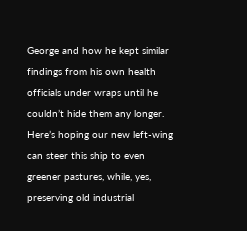George and how he kept similar findings from his own health officials under wraps until he couldn’t hide them any longer. Here’s hoping our new left-wing can steer this ship to even greener pastures, while, yes, preserving old industrial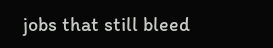jobs that still bleed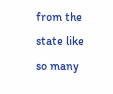from the state like so many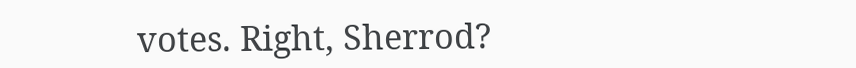votes. Right, Sherrod?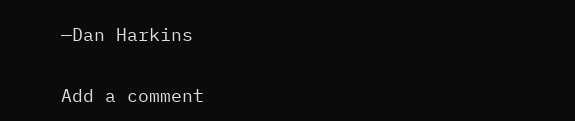—Dan Harkins

Add a comment